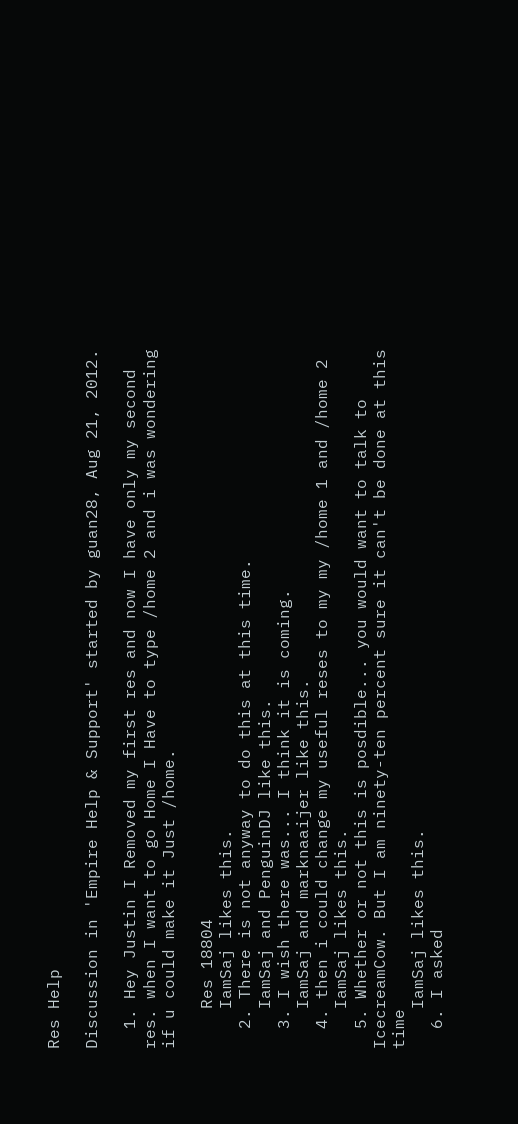Res Help

Discussion in 'Empire Help & Support' started by guan28, Aug 21, 2012.

  1. Hey Justin I Removed my first res and now I have only my second res. when I want to go Home I Have to type /home 2 and i was wondering if u could make it Just /home.

    Res 18804
    IamSaj likes this.
  2. There is not anyway to do this at this time.
    IamSaj and PenguinDJ like this.
  3. I wish there was... I think it is coming.
    IamSaj and marknaaijer like this.
  4. then i could change my useful reses to my my /home 1 and /home 2
    IamSaj likes this.
  5. Whether or not this is posdible... you would want to talk to IcecreamCow. But I am ninety-ten percent sure it can't be done at this time
    IamSaj likes this.
  6. I asked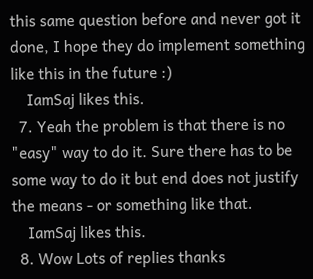this same question before and never got it done, I hope they do implement something like this in the future :)
    IamSaj likes this.
  7. Yeah the problem is that there is no "easy" way to do it. Sure there has to be some way to do it but end does not justify the means - or something like that.
    IamSaj likes this.
  8. Wow Lots of replies thanks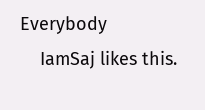Everybody
    IamSaj likes this.